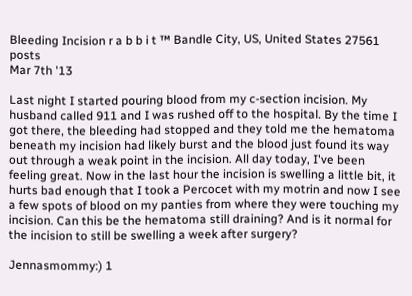Bleeding Incision r a b b i t ™ Bandle City, US, United States 27561 posts
Mar 7th '13

Last night I started pouring blood from my c-section incision. My husband called 911 and I was rushed off to the hospital. By the time I got there, the bleeding had stopped and they told me the hematoma beneath my incision had likely burst and the blood just found its way out through a weak point in the incision. All day today, I've been feeling great. Now in the last hour the incision is swelling a little bit, it hurts bad enough that I took a Percocet with my motrin and now I see a few spots of blood on my panties from where they were touching my incision. Can this be the hematoma still draining? And is it normal for the incision to still be swelling a week after surgery?

Jennasmommy:) 1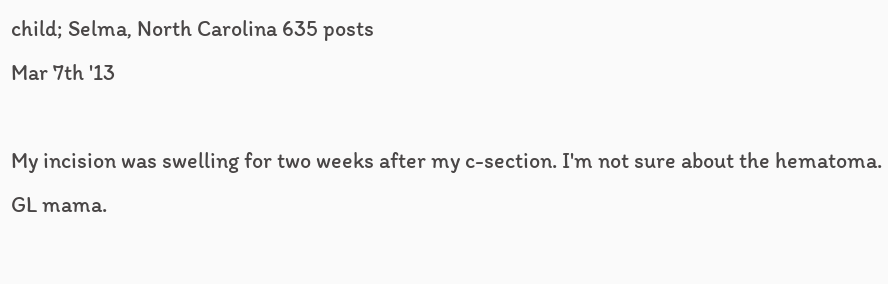child; Selma, North Carolina 635 posts
Mar 7th '13

My incision was swelling for two weeks after my c-section. I'm not sure about the hematoma. GL mama.